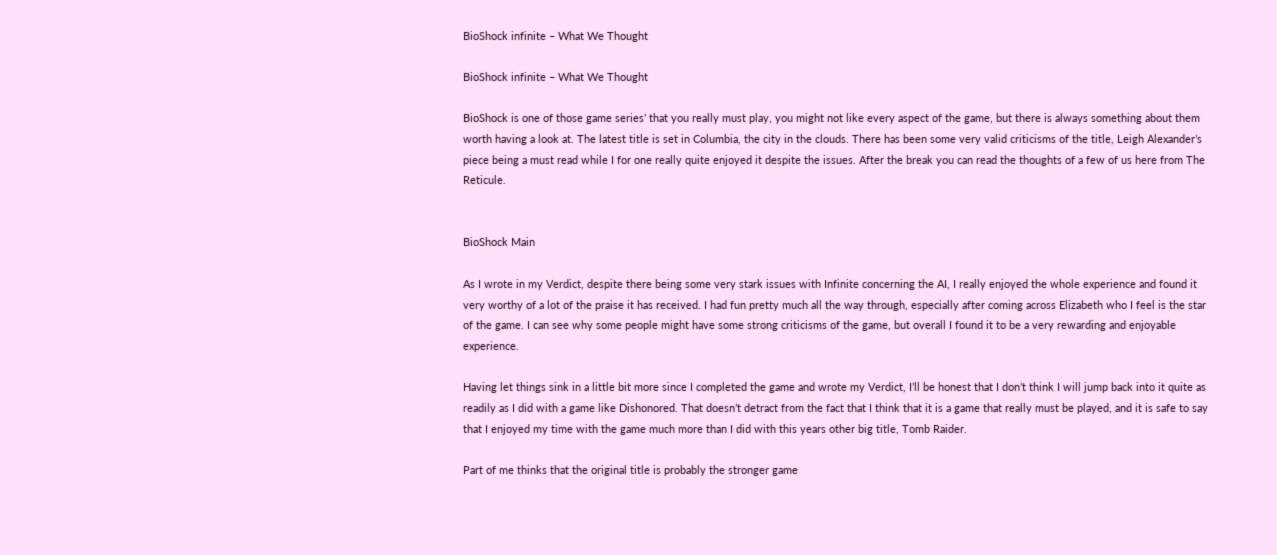BioShock infinite – What We Thought

BioShock infinite – What We Thought

BioShock is one of those game series’ that you really must play, you might not like every aspect of the game, but there is always something about them worth having a look at. The latest title is set in Columbia, the city in the clouds. There has been some very valid criticisms of the title, Leigh Alexander’s piece being a must read while I for one really quite enjoyed it despite the issues. After the break you can read the thoughts of a few of us here from The Reticule.


BioShock Main

As I wrote in my Verdict, despite there being some very stark issues with Infinite concerning the AI, I really enjoyed the whole experience and found it very worthy of a lot of the praise it has received. I had fun pretty much all the way through, especially after coming across Elizabeth who I feel is the star of the game. I can see why some people might have some strong criticisms of the game, but overall I found it to be a very rewarding and enjoyable experience.

Having let things sink in a little bit more since I completed the game and wrote my Verdict, I’ll be honest that I don’t think I will jump back into it quite as readily as I did with a game like Dishonored. That doesn’t detract from the fact that I think that it is a game that really must be played, and it is safe to say that I enjoyed my time with the game much more than I did with this years other big title, Tomb Raider.

Part of me thinks that the original title is probably the stronger game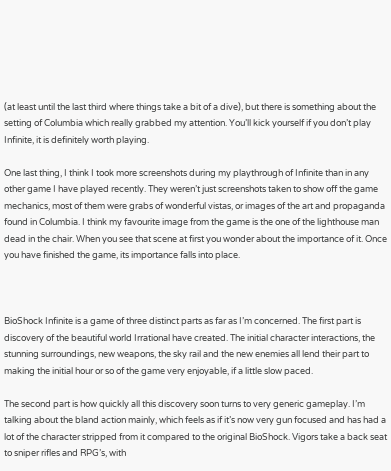(at least until the last third where things take a bit of a dive), but there is something about the setting of Columbia which really grabbed my attention. You’ll kick yourself if you don’t play Infinite, it is definitely worth playing.

One last thing, I think I took more screenshots during my playthrough of Infinite than in any other game I have played recently. They weren’t just screenshots taken to show off the game mechanics, most of them were grabs of wonderful vistas, or images of the art and propaganda found in Columbia. I think my favourite image from the game is the one of the lighthouse man dead in the chair. When you see that scene at first you wonder about the importance of it. Once you have finished the game, its importance falls into place.



BioShock Infinite is a game of three distinct parts as far as I’m concerned. The first part is discovery of the beautiful world Irrational have created. The initial character interactions, the stunning surroundings, new weapons, the sky rail and the new enemies all lend their part to making the initial hour or so of the game very enjoyable, if a little slow paced.

The second part is how quickly all this discovery soon turns to very generic gameplay. I’m talking about the bland action mainly, which feels as if it’s now very gun focused and has had a lot of the character stripped from it compared to the original BioShock. Vigors take a back seat to sniper rifles and RPG’s, with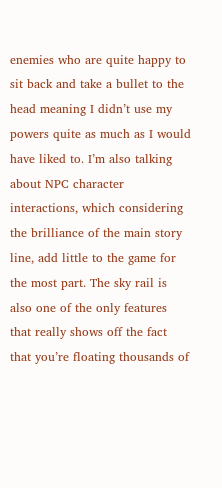enemies who are quite happy to sit back and take a bullet to the head meaning I didn’t use my powers quite as much as I would have liked to. I’m also talking about NPC character interactions, which considering the brilliance of the main story line, add little to the game for the most part. The sky rail is also one of the only features that really shows off the fact that you’re floating thousands of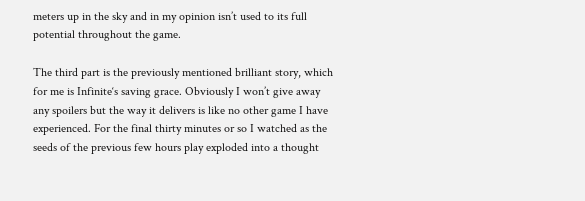meters up in the sky and in my opinion isn’t used to its full potential throughout the game.

The third part is the previously mentioned brilliant story, which for me is Infinite‘s saving grace. Obviously I won’t give away any spoilers but the way it delivers is like no other game I have experienced. For the final thirty minutes or so I watched as the seeds of the previous few hours play exploded into a thought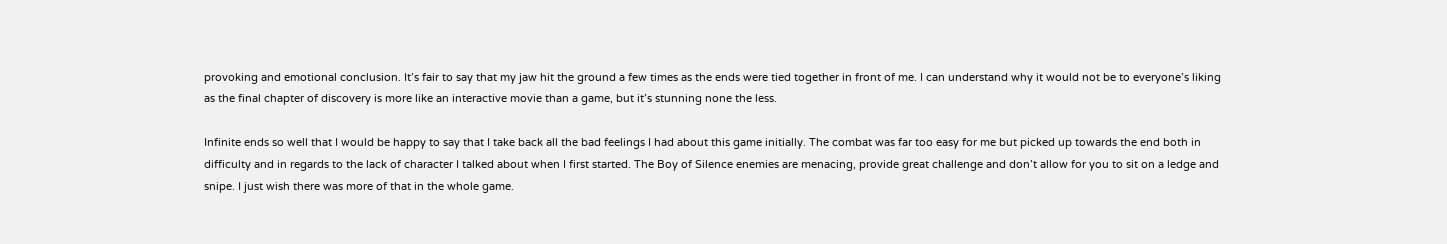provoking and emotional conclusion. It’s fair to say that my jaw hit the ground a few times as the ends were tied together in front of me. I can understand why it would not be to everyone’s liking as the final chapter of discovery is more like an interactive movie than a game, but it’s stunning none the less.

Infinite ends so well that I would be happy to say that I take back all the bad feelings I had about this game initially. The combat was far too easy for me but picked up towards the end both in difficulty and in regards to the lack of character I talked about when I first started. The Boy of Silence enemies are menacing, provide great challenge and don’t allow for you to sit on a ledge and snipe. I just wish there was more of that in the whole game.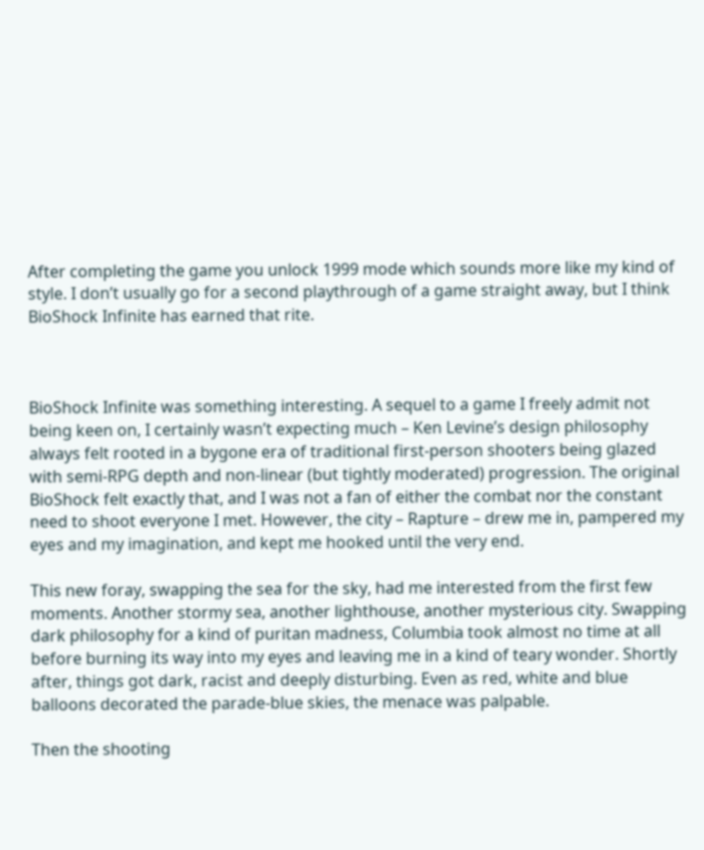After completing the game you unlock 1999 mode which sounds more like my kind of style. I don’t usually go for a second playthrough of a game straight away, but I think BioShock Infinite has earned that rite.



BioShock Infinite was something interesting. A sequel to a game I freely admit not being keen on, I certainly wasn’t expecting much – Ken Levine’s design philosophy always felt rooted in a bygone era of traditional first-person shooters being glazed with semi-RPG depth and non-linear (but tightly moderated) progression. The original BioShock felt exactly that, and I was not a fan of either the combat nor the constant need to shoot everyone I met. However, the city – Rapture – drew me in, pampered my eyes and my imagination, and kept me hooked until the very end.

This new foray, swapping the sea for the sky, had me interested from the first few moments. Another stormy sea, another lighthouse, another mysterious city. Swapping dark philosophy for a kind of puritan madness, Columbia took almost no time at all before burning its way into my eyes and leaving me in a kind of teary wonder. Shortly after, things got dark, racist and deeply disturbing. Even as red, white and blue balloons decorated the parade-blue skies, the menace was palpable.

Then the shooting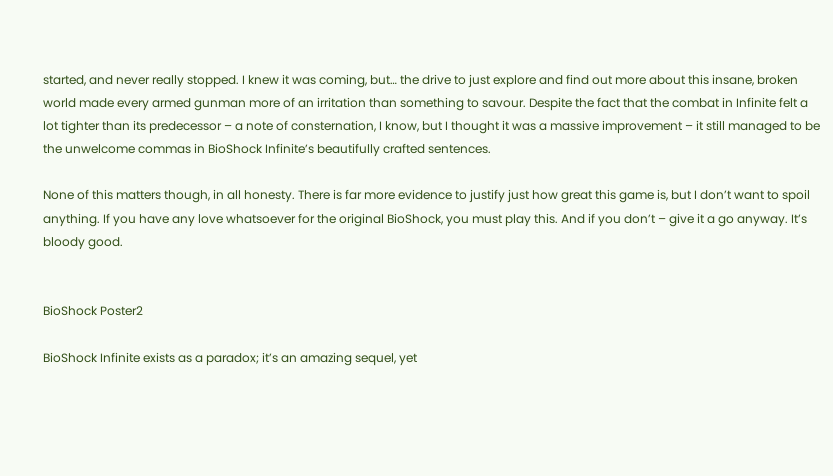started, and never really stopped. I knew it was coming, but… the drive to just explore and find out more about this insane, broken world made every armed gunman more of an irritation than something to savour. Despite the fact that the combat in Infinite felt a lot tighter than its predecessor – a note of consternation, I know, but I thought it was a massive improvement – it still managed to be the unwelcome commas in BioShock Infinite’s beautifully crafted sentences.

None of this matters though, in all honesty. There is far more evidence to justify just how great this game is, but I don’t want to spoil anything. If you have any love whatsoever for the original BioShock, you must play this. And if you don’t – give it a go anyway. It’s bloody good.


BioShock Poster2

BioShock Infinite exists as a paradox; it’s an amazing sequel, yet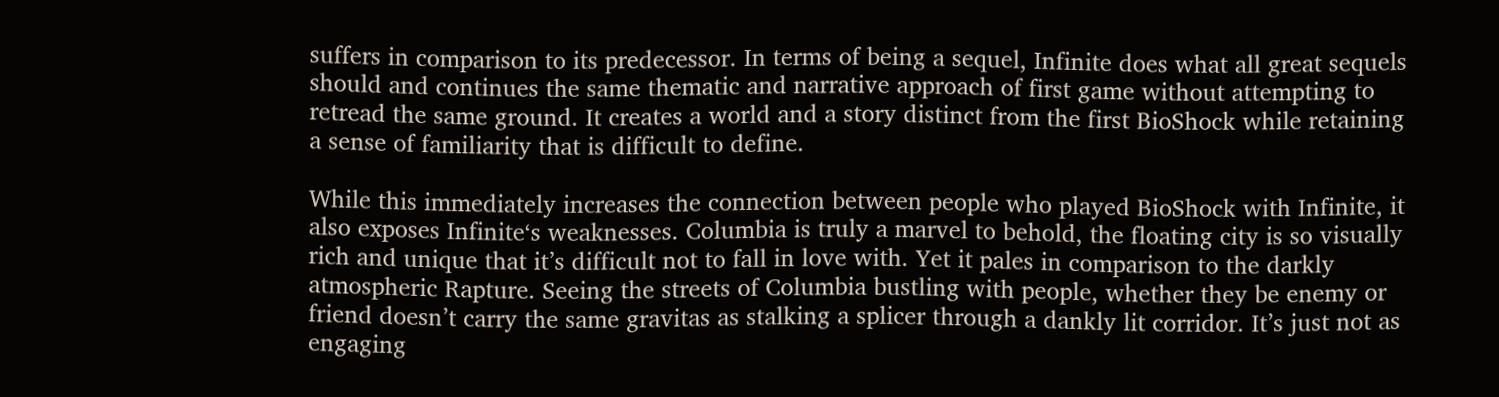suffers in comparison to its predecessor. In terms of being a sequel, Infinite does what all great sequels should and continues the same thematic and narrative approach of first game without attempting to retread the same ground. It creates a world and a story distinct from the first BioShock while retaining a sense of familiarity that is difficult to define.

While this immediately increases the connection between people who played BioShock with Infinite, it also exposes Infinite‘s weaknesses. Columbia is truly a marvel to behold, the floating city is so visually rich and unique that it’s difficult not to fall in love with. Yet it pales in comparison to the darkly atmospheric Rapture. Seeing the streets of Columbia bustling with people, whether they be enemy or friend doesn’t carry the same gravitas as stalking a splicer through a dankly lit corridor. It’s just not as engaging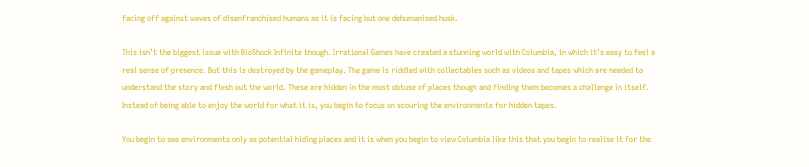facing off against waves of disenfranchised humans as it is facing but one dehumanised husk.

This isn’t the biggest issue with BioShock Infinite though. Irrational Games have created a stunning world with Columbia, in which it’s easy to feel a real sense of presence. But this is destroyed by the gameplay. The game is riddled with collectables such as videos and tapes which are needed to understand the story and flesh out the world. These are hidden in the most obtuse of places though and finding them becomes a challenge in itself. Instead of being able to enjoy the world for what it is, you begin to focus on scouring the environments for hidden tapes.

You begin to see environments only as potential hiding places and it is when you begin to view Columbia like this that you begin to realise it for the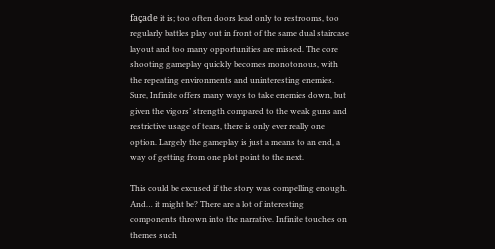façade it is; too often doors lead only to restrooms, too regularly battles play out in front of the same dual staircase layout and too many opportunities are missed. The core shooting gameplay quickly becomes monotonous, with the repeating environments and uninteresting enemies. Sure, Infinite offers many ways to take enemies down, but given the vigors’ strength compared to the weak guns and restrictive usage of tears, there is only ever really one option. Largely the gameplay is just a means to an end, a way of getting from one plot point to the next.

This could be excused if the story was compelling enough. And… it might be? There are a lot of interesting components thrown into the narrative. Infinite touches on themes such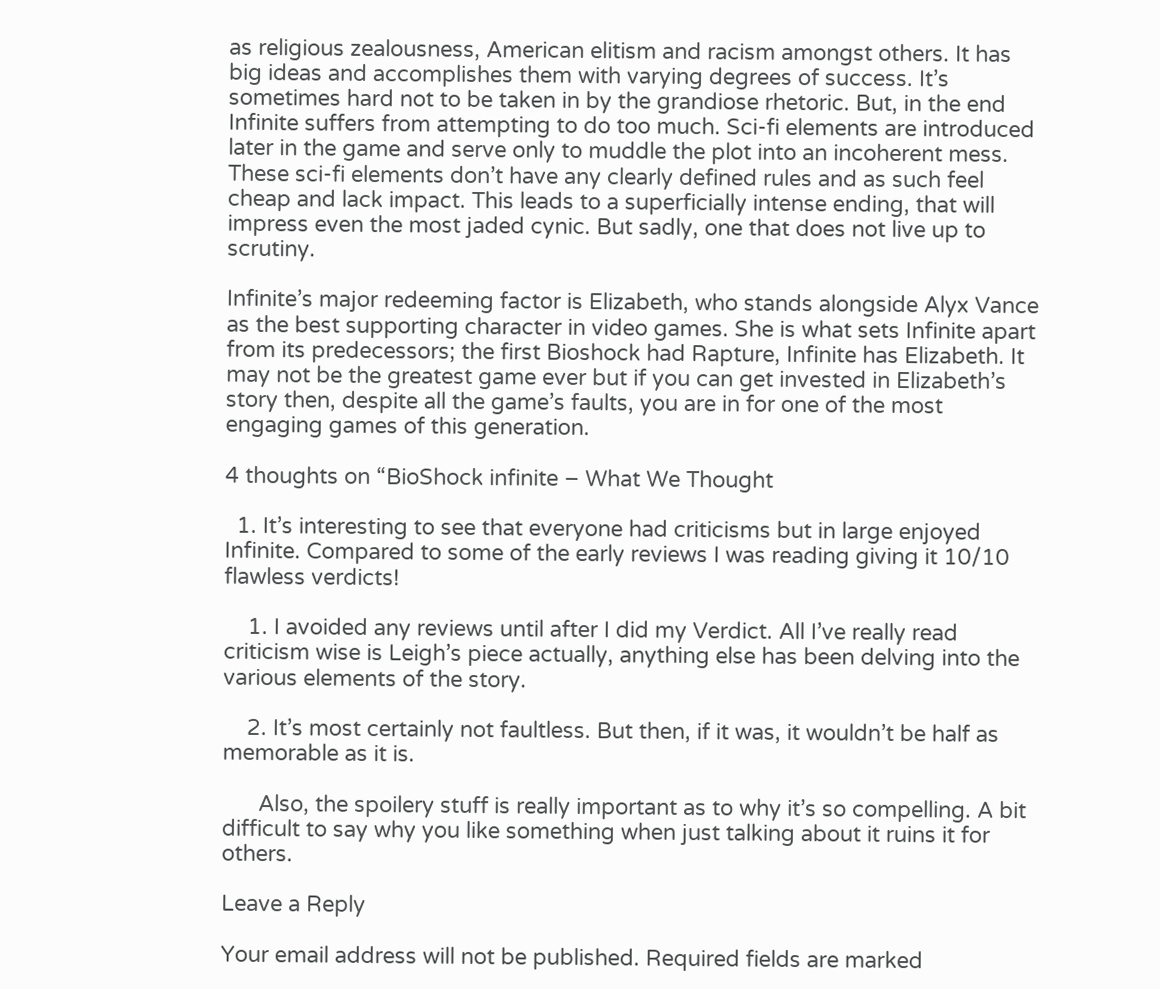as religious zealousness, American elitism and racism amongst others. It has big ideas and accomplishes them with varying degrees of success. It’s sometimes hard not to be taken in by the grandiose rhetoric. But, in the end Infinite suffers from attempting to do too much. Sci-fi elements are introduced later in the game and serve only to muddle the plot into an incoherent mess. These sci-fi elements don’t have any clearly defined rules and as such feel cheap and lack impact. This leads to a superficially intense ending, that will impress even the most jaded cynic. But sadly, one that does not live up to scrutiny.

Infinite’s major redeeming factor is Elizabeth, who stands alongside Alyx Vance as the best supporting character in video games. She is what sets Infinite apart from its predecessors; the first Bioshock had Rapture, Infinite has Elizabeth. It may not be the greatest game ever but if you can get invested in Elizabeth’s story then, despite all the game’s faults, you are in for one of the most engaging games of this generation.

4 thoughts on “BioShock infinite – What We Thought

  1. It’s interesting to see that everyone had criticisms but in large enjoyed Infinite. Compared to some of the early reviews I was reading giving it 10/10 flawless verdicts!

    1. I avoided any reviews until after I did my Verdict. All I’ve really read criticism wise is Leigh’s piece actually, anything else has been delving into the various elements of the story.

    2. It’s most certainly not faultless. But then, if it was, it wouldn’t be half as memorable as it is.

      Also, the spoilery stuff is really important as to why it’s so compelling. A bit difficult to say why you like something when just talking about it ruins it for others.

Leave a Reply

Your email address will not be published. Required fields are marked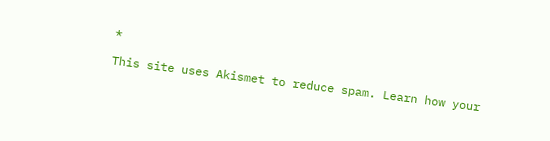*

This site uses Akismet to reduce spam. Learn how your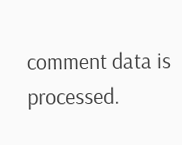comment data is processed.